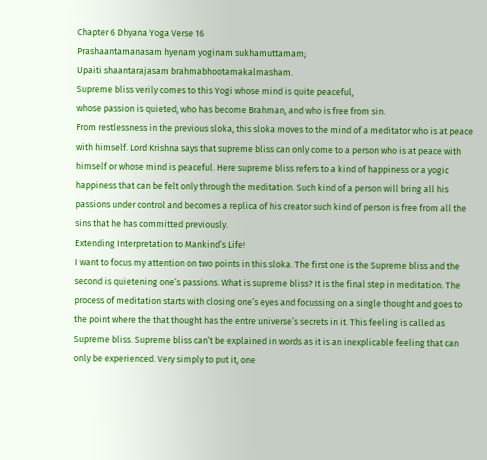Chapter 6 Dhyana Yoga Verse 16
Prashaantamanasam hyenam yoginam sukhamuttamam;
Upaiti shaantarajasam brahmabhootamakalmasham.
Supreme bliss verily comes to this Yogi whose mind is quite peaceful,
whose passion is quieted, who has become Brahman, and who is free from sin.
From restlessness in the previous sloka, this sloka moves to the mind of a meditator who is at peace with himself. Lord Krishna says that supreme bliss can only come to a person who is at peace with himself or whose mind is peaceful. Here supreme bliss refers to a kind of happiness or a yogic happiness that can be felt only through the meditation. Such kind of a person will bring all his passions under control and becomes a replica of his creator such kind of person is free from all the sins that he has committed previously.
Extending Interpretation to Mankind’s Life!
I want to focus my attention on two points in this sloka. The first one is the Supreme bliss and the second is quietening one’s passions. What is supreme bliss? It is the final step in meditation. The process of meditation starts with closing one’s eyes and focussing on a single thought and goes to the point where the that thought has the entre universe’s secrets in it. This feeling is called as Supreme bliss. Supreme bliss can’t be explained in words as it is an inexplicable feeling that can only be experienced. Very simply to put it, one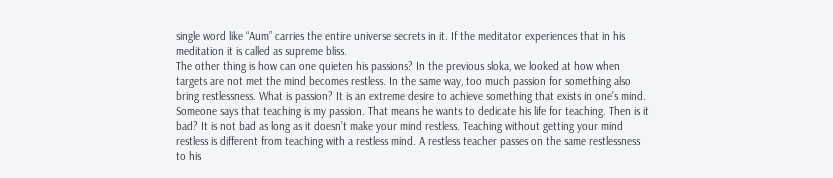single word like “Aum” carries the entire universe secrets in it. If the meditator experiences that in his meditation it is called as supreme bliss.
The other thing is how can one quieten his passions? In the previous sloka, we looked at how when targets are not met the mind becomes restless. In the same way, too much passion for something also bring restlessness. What is passion? It is an extreme desire to achieve something that exists in one’s mind. Someone says that teaching is my passion. That means he wants to dedicate his life for teaching. Then is it bad? It is not bad as long as it doesn’t make your mind restless. Teaching without getting your mind restless is different from teaching with a restless mind. A restless teacher passes on the same restlessness to his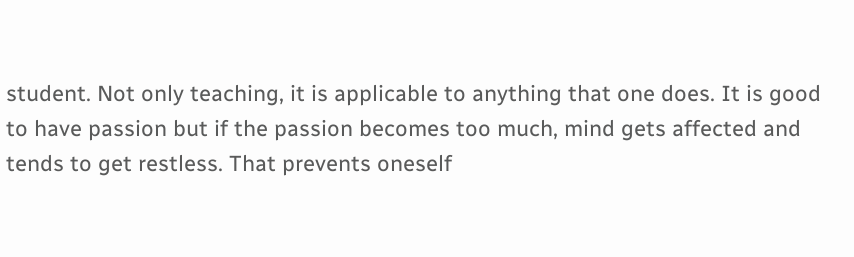student. Not only teaching, it is applicable to anything that one does. It is good to have passion but if the passion becomes too much, mind gets affected and tends to get restless. That prevents oneself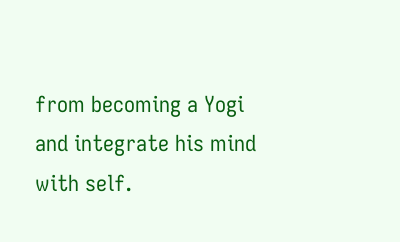from becoming a Yogi and integrate his mind with self.